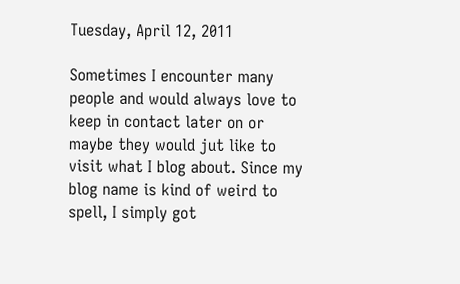Tuesday, April 12, 2011

Sometimes I encounter many people and would always love to keep in contact later on or maybe they would jut like to visit what I blog about. Since my blog name is kind of weird to spell, I simply got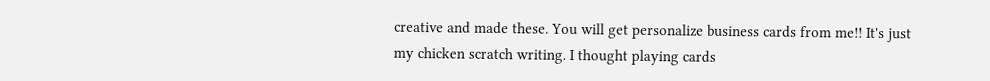creative and made these. You will get personalize business cards from me!! It's just my chicken scratch writing. I thought playing cards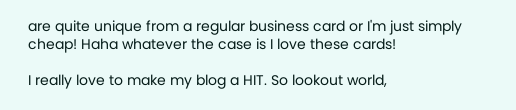are quite unique from a regular business card or I'm just simply cheap! Haha whatever the case is I love these cards!

I really love to make my blog a HIT. So lookout world,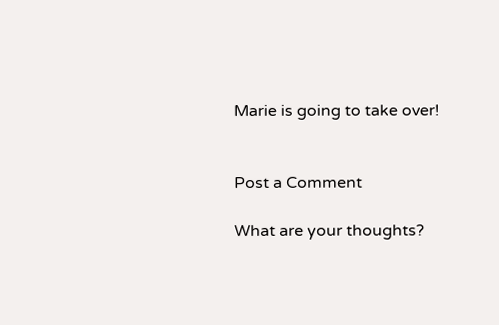Marie is going to take over!


Post a Comment

What are your thoughts?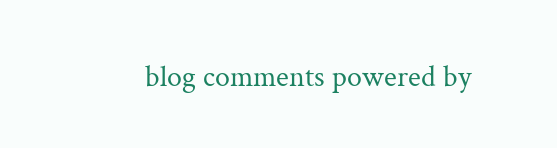blog comments powered by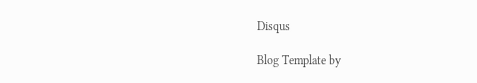Disqus

Blog Template by